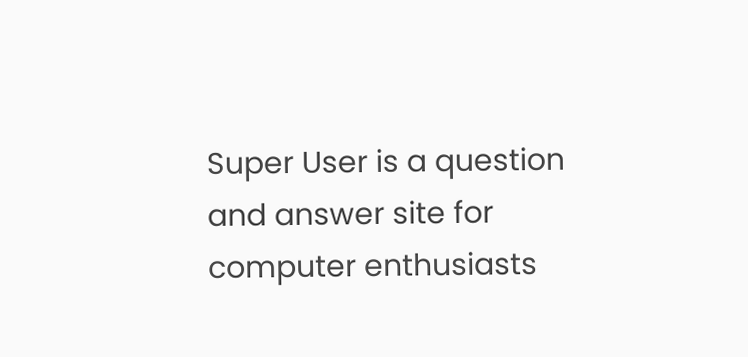Super User is a question and answer site for computer enthusiasts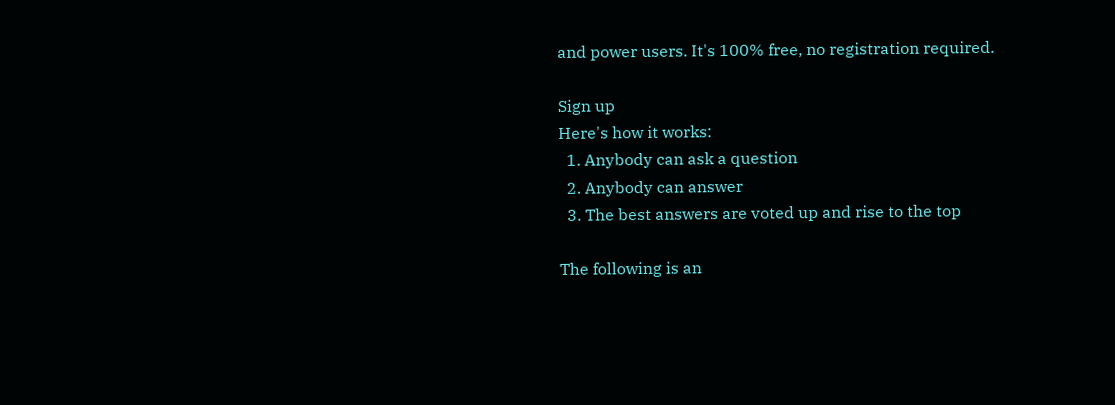and power users. It's 100% free, no registration required.

Sign up
Here's how it works:
  1. Anybody can ask a question
  2. Anybody can answer
  3. The best answers are voted up and rise to the top

The following is an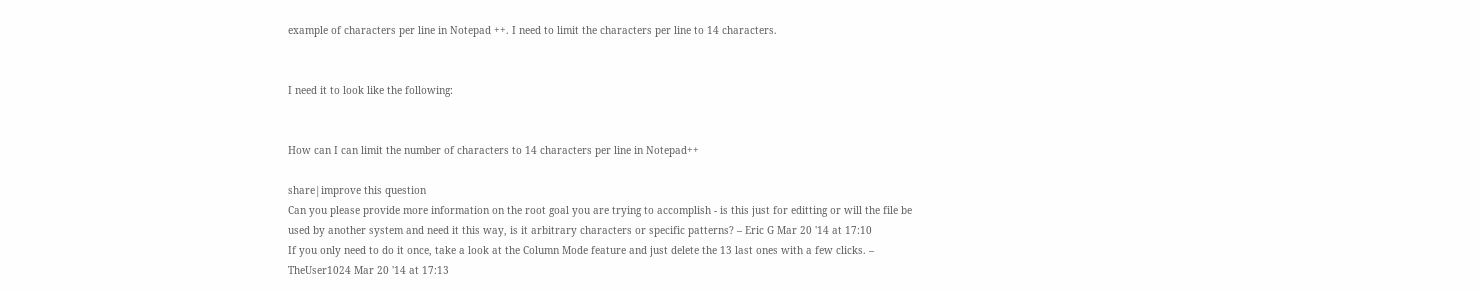example of characters per line in Notepad ++. I need to limit the characters per line to 14 characters.


I need it to look like the following:


How can I can limit the number of characters to 14 characters per line in Notepad++

share|improve this question
Can you please provide more information on the root goal you are trying to accomplish - is this just for editting or will the file be used by another system and need it this way, is it arbitrary characters or specific patterns? – Eric G Mar 20 '14 at 17:10
If you only need to do it once, take a look at the Column Mode feature and just delete the 13 last ones with a few clicks. – TheUser1024 Mar 20 '14 at 17:13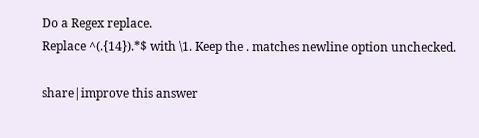Do a Regex replace.
Replace ^(.{14}).*$ with \1. Keep the . matches newline option unchecked.

share|improve this answer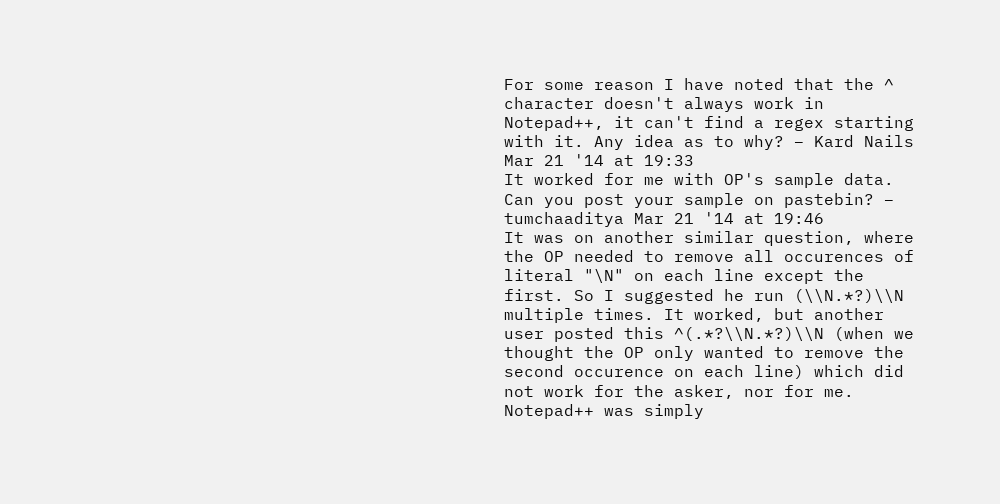For some reason I have noted that the ^ character doesn't always work in Notepad++, it can't find a regex starting with it. Any idea as to why? – Kard Nails Mar 21 '14 at 19:33
It worked for me with OP's sample data. Can you post your sample on pastebin? – tumchaaditya Mar 21 '14 at 19:46
It was on another similar question, where the OP needed to remove all occurences of literal "\N" on each line except the first. So I suggested he run (\\N.*?)\\N multiple times. It worked, but another user posted this ^(.*?\\N.*?)\\N (when we thought the OP only wanted to remove the second occurence on each line) which did not work for the asker, nor for me. Notepad++ was simply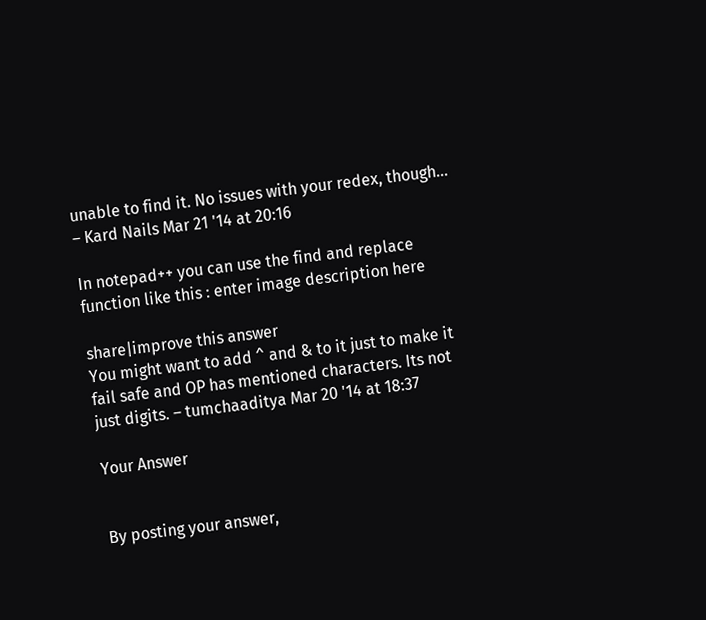unable to find it. No issues with your redex, though... – Kard Nails Mar 21 '14 at 20:16

In notepad++ you can use the find and replace function like this : enter image description here

share|improve this answer
You might want to add ^ and & to it just to make it fail safe and OP has mentioned characters. Its not just digits. – tumchaaditya Mar 20 '14 at 18:37

Your Answer


By posting your answer,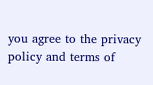you agree to the privacy policy and terms of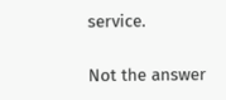service.

Not the answer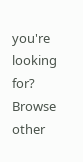you're looking for? Browse other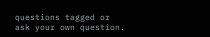questions tagged or ask your own question.